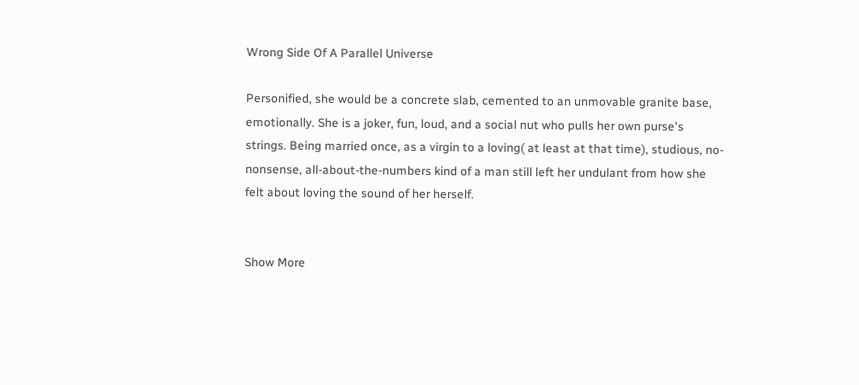Wrong Side Of A Parallel Universe

Personified, she would be a concrete slab, cemented to an unmovable granite base, emotionally. She is a joker, fun, loud, and a social nut who pulls her own purse's strings. Being married once, as a virgin to a loving( at least at that time), studious, no-nonsense, all-about-the-numbers kind of a man still left her undulant from how she felt about loving the sound of her herself.


Show More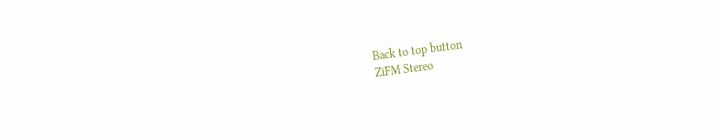Back to top button
ZiFM Stereo